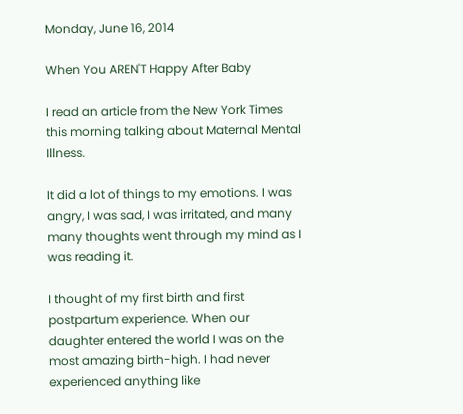Monday, June 16, 2014

When You AREN'T Happy After Baby

I read an article from the New York Times this morning talking about Maternal Mental Illness.

It did a lot of things to my emotions. I was angry, I was sad, I was irritated, and many many thoughts went through my mind as I was reading it.

I thought of my first birth and first postpartum experience. When our daughter entered the world I was on the most amazing birth-high. I had never experienced anything like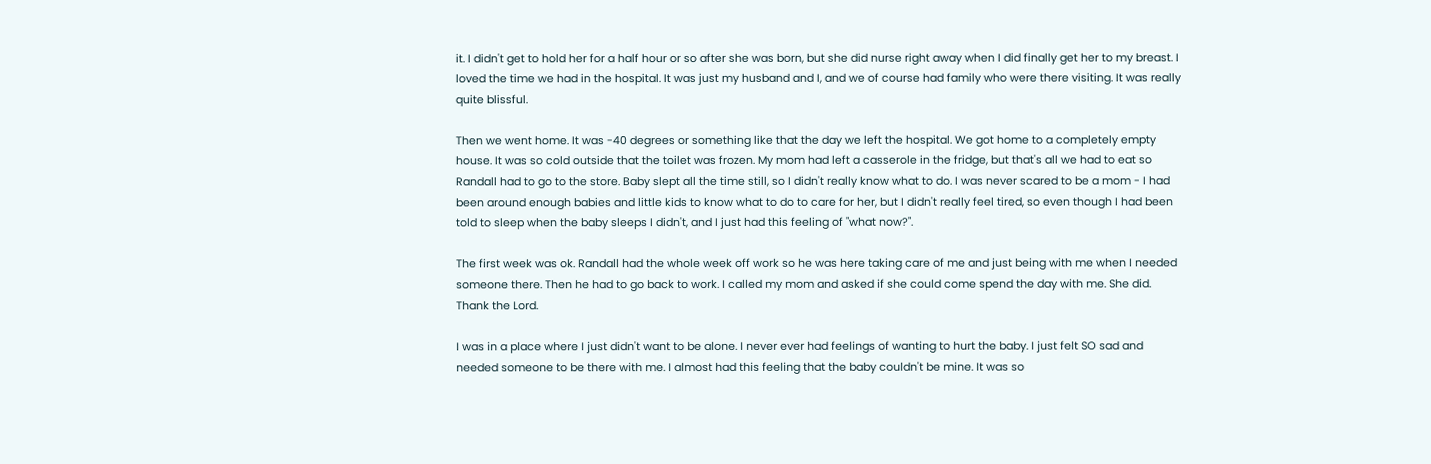it. I didn't get to hold her for a half hour or so after she was born, but she did nurse right away when I did finally get her to my breast. I loved the time we had in the hospital. It was just my husband and I, and we of course had family who were there visiting. It was really quite blissful.

Then we went home. It was -40 degrees or something like that the day we left the hospital. We got home to a completely empty house. It was so cold outside that the toilet was frozen. My mom had left a casserole in the fridge, but that's all we had to eat so Randall had to go to the store. Baby slept all the time still, so I didn't really know what to do. I was never scared to be a mom - I had been around enough babies and little kids to know what to do to care for her, but I didn't really feel tired, so even though I had been told to sleep when the baby sleeps I didn't, and I just had this feeling of "what now?".

The first week was ok. Randall had the whole week off work so he was here taking care of me and just being with me when I needed someone there. Then he had to go back to work. I called my mom and asked if she could come spend the day with me. She did. Thank the Lord.

I was in a place where I just didn't want to be alone. I never ever had feelings of wanting to hurt the baby. I just felt SO sad and needed someone to be there with me. I almost had this feeling that the baby couldn't be mine. It was so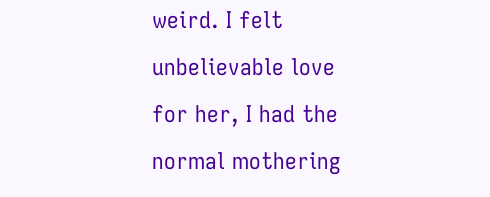weird. I felt unbelievable love for her, I had the normal mothering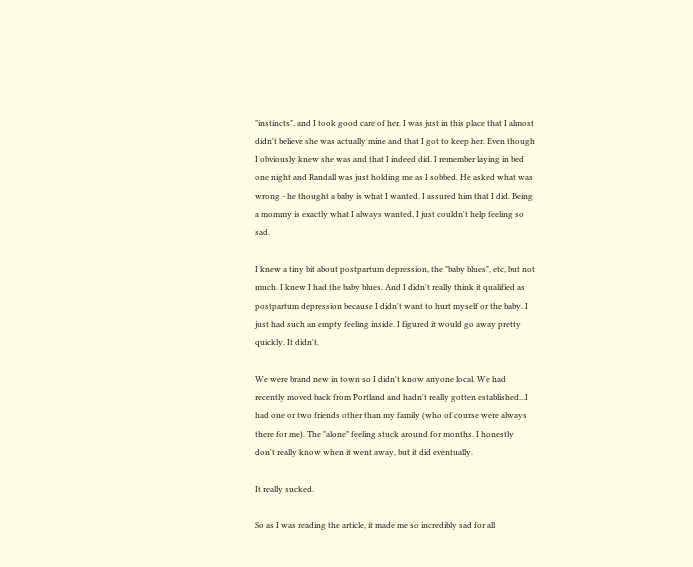"instincts", and I took good care of her. I was just in this place that I almost didn't believe she was actually mine and that I got to keep her. Even though I obviously knew she was and that I indeed did. I remember laying in bed one night and Randall was just holding me as I sobbed. He asked what was wrong - he thought a baby is what I wanted. I assured him that I did. Being a mommy is exactly what I always wanted, I just couldn't help feeling so sad.

I knew a tiny bit about postpartum depression, the "baby blues", etc, but not much. I knew I had the baby blues. And I didn't really think it qualified as postpartum depression because I didn't want to hurt myself or the baby. I just had such an empty feeling inside. I figured it would go away pretty quickly. It didn't.

We were brand new in town so I didn't know anyone local. We had recently moved back from Portland and hadn't really gotten established...I had one or two friends other than my family (who of course were always there for me). The "alone" feeling stuck around for months. I honestly don't really know when it went away, but it did eventually.

It really sucked.

So as I was reading the article, it made me so incredibly sad for all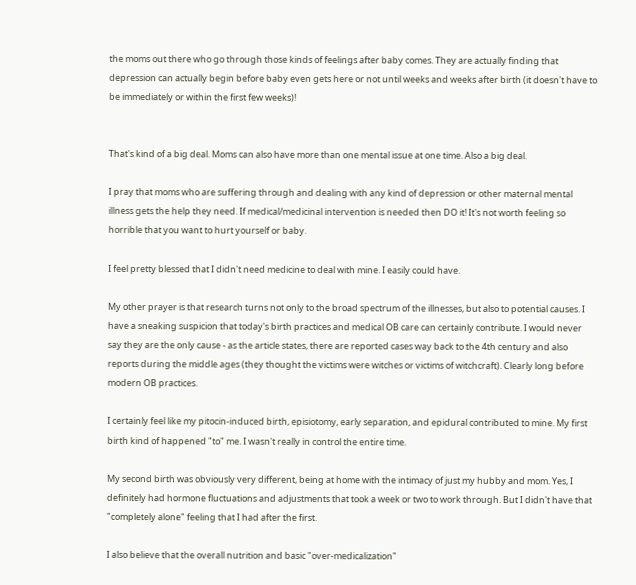the moms out there who go through those kinds of feelings after baby comes. They are actually finding that depression can actually begin before baby even gets here or not until weeks and weeks after birth (it doesn't have to be immediately or within the first few weeks)!


That's kind of a big deal. Moms can also have more than one mental issue at one time. Also a big deal.

I pray that moms who are suffering through and dealing with any kind of depression or other maternal mental illness gets the help they need. If medical/medicinal intervention is needed then DO it! It's not worth feeling so horrible that you want to hurt yourself or baby.

I feel pretty blessed that I didn't need medicine to deal with mine. I easily could have.

My other prayer is that research turns not only to the broad spectrum of the illnesses, but also to potential causes. I have a sneaking suspicion that today's birth practices and medical OB care can certainly contribute. I would never say they are the only cause - as the article states, there are reported cases way back to the 4th century and also reports during the middle ages (they thought the victims were witches or victims of witchcraft). Clearly long before modern OB practices.

I certainly feel like my pitocin-induced birth, episiotomy, early separation, and epidural contributed to mine. My first birth kind of happened "to" me. I wasn't really in control the entire time.

My second birth was obviously very different, being at home with the intimacy of just my hubby and mom. Yes, I definitely had hormone fluctuations and adjustments that took a week or two to work through. But I didn't have that "completely alone" feeling that I had after the first.

I also believe that the overall nutrition and basic "over-medicalization"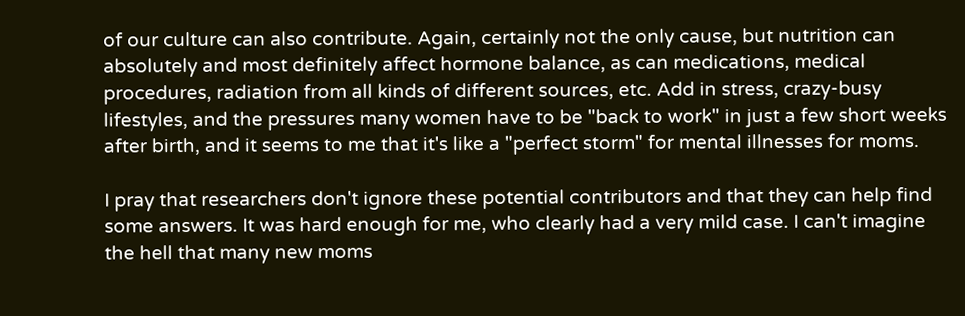of our culture can also contribute. Again, certainly not the only cause, but nutrition can absolutely and most definitely affect hormone balance, as can medications, medical procedures, radiation from all kinds of different sources, etc. Add in stress, crazy-busy lifestyles, and the pressures many women have to be "back to work" in just a few short weeks after birth, and it seems to me that it's like a "perfect storm" for mental illnesses for moms.

I pray that researchers don't ignore these potential contributors and that they can help find some answers. It was hard enough for me, who clearly had a very mild case. I can't imagine the hell that many new moms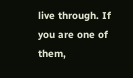live through. If you are one of them,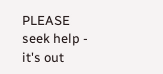PLEASE seek help - it's out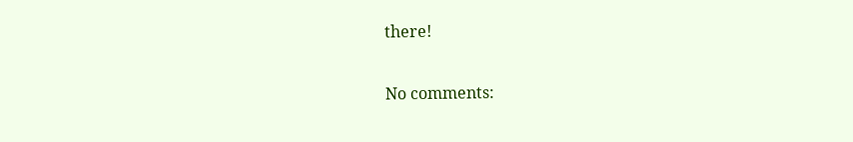there!


No comments: